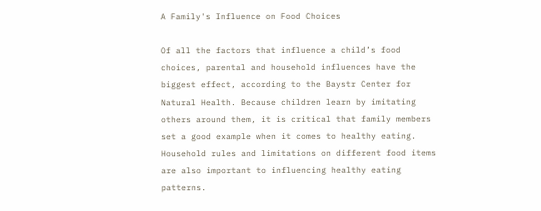A Family's Influence on Food Choices

Of all the factors that influence a child’s food choices, parental and household influences have the biggest effect, according to the Baystr Center for Natural Health. Because children learn by imitating others around them, it is critical that family members set a good example when it comes to healthy eating. Household rules and limitations on different food items are also important to influencing healthy eating patterns.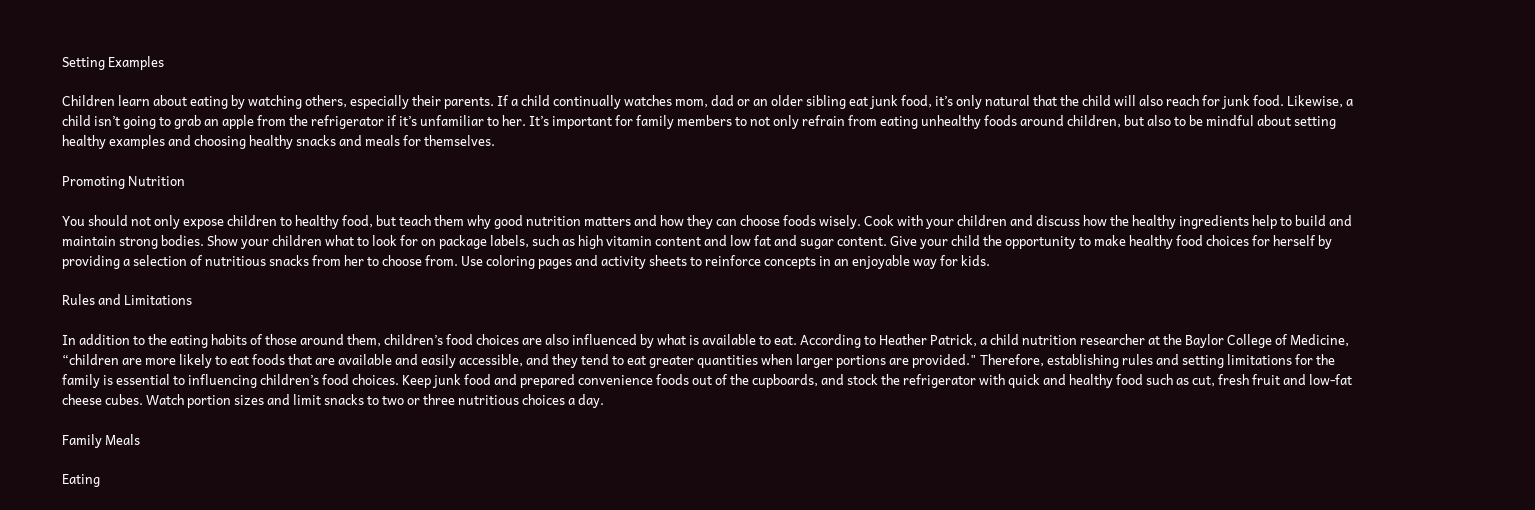Setting Examples

Children learn about eating by watching others, especially their parents. If a child continually watches mom, dad or an older sibling eat junk food, it’s only natural that the child will also reach for junk food. Likewise, a child isn’t going to grab an apple from the refrigerator if it’s unfamiliar to her. It’s important for family members to not only refrain from eating unhealthy foods around children, but also to be mindful about setting healthy examples and choosing healthy snacks and meals for themselves.

Promoting Nutrition

You should not only expose children to healthy food, but teach them why good nutrition matters and how they can choose foods wisely. Cook with your children and discuss how the healthy ingredients help to build and maintain strong bodies. Show your children what to look for on package labels, such as high vitamin content and low fat and sugar content. Give your child the opportunity to make healthy food choices for herself by providing a selection of nutritious snacks from her to choose from. Use coloring pages and activity sheets to reinforce concepts in an enjoyable way for kids.

Rules and Limitations

In addition to the eating habits of those around them, children’s food choices are also influenced by what is available to eat. According to Heather Patrick, a child nutrition researcher at the Baylor College of Medicine, “children are more likely to eat foods that are available and easily accessible, and they tend to eat greater quantities when larger portions are provided." Therefore, establishing rules and setting limitations for the family is essential to influencing children’s food choices. Keep junk food and prepared convenience foods out of the cupboards, and stock the refrigerator with quick and healthy food such as cut, fresh fruit and low-fat cheese cubes. Watch portion sizes and limit snacks to two or three nutritious choices a day.

Family Meals

Eating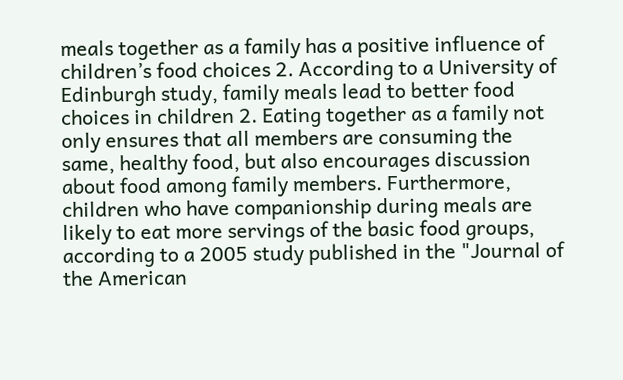meals together as a family has a positive influence of children’s food choices 2. According to a University of Edinburgh study, family meals lead to better food choices in children 2. Eating together as a family not only ensures that all members are consuming the same, healthy food, but also encourages discussion about food among family members. Furthermore, children who have companionship during meals are likely to eat more servings of the basic food groups, according to a 2005 study published in the "Journal of the American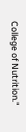College of Nutrition."